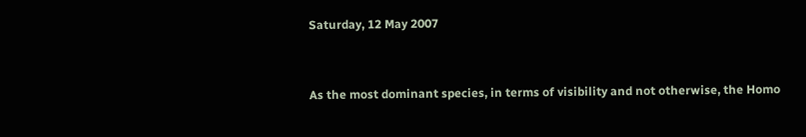Saturday, 12 May 2007


As the most dominant species, in terms of visibility and not otherwise, the Homo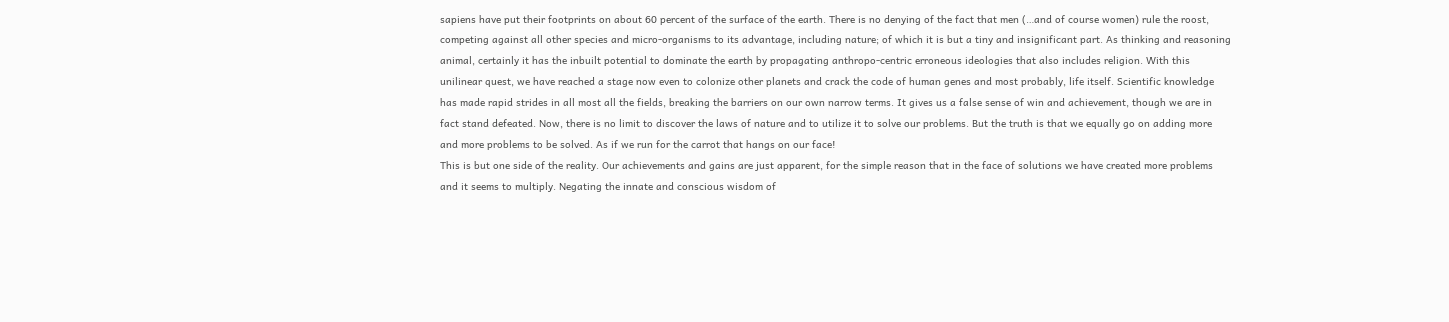sapiens have put their footprints on about 60 percent of the surface of the earth. There is no denying of the fact that men (…and of course women) rule the roost, competing against all other species and micro-organisms to its advantage, including nature; of which it is but a tiny and insignificant part. As thinking and reasoning animal, certainly it has the inbuilt potential to dominate the earth by propagating anthropo-centric erroneous ideologies that also includes religion. With this unilinear quest, we have reached a stage now even to colonize other planets and crack the code of human genes and most probably, life itself. Scientific knowledge has made rapid strides in all most all the fields, breaking the barriers on our own narrow terms. It gives us a false sense of win and achievement, though we are in fact stand defeated. Now, there is no limit to discover the laws of nature and to utilize it to solve our problems. But the truth is that we equally go on adding more and more problems to be solved. As if we run for the carrot that hangs on our face!
This is but one side of the reality. Our achievements and gains are just apparent, for the simple reason that in the face of solutions we have created more problems and it seems to multiply. Negating the innate and conscious wisdom of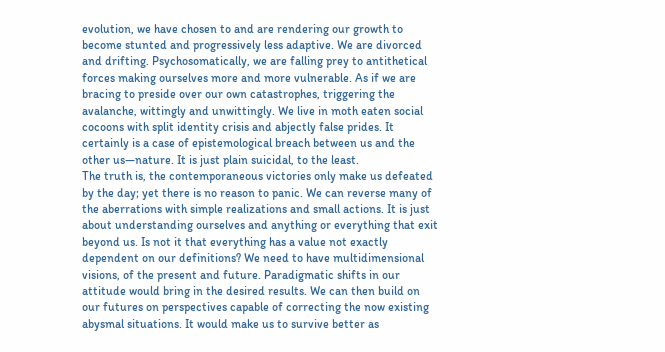evolution, we have chosen to and are rendering our growth to become stunted and progressively less adaptive. We are divorced and drifting. Psychosomatically, we are falling prey to antithetical forces making ourselves more and more vulnerable. As if we are bracing to preside over our own catastrophes, triggering the avalanche, wittingly and unwittingly. We live in moth eaten social cocoons with split identity crisis and abjectly false prides. It certainly is a case of epistemological breach between us and the other us—nature. It is just plain suicidal, to the least.
The truth is, the contemporaneous victories only make us defeated by the day; yet there is no reason to panic. We can reverse many of the aberrations with simple realizations and small actions. It is just about understanding ourselves and anything or everything that exit beyond us. Is not it that everything has a value not exactly dependent on our definitions? We need to have multidimensional visions, of the present and future. Paradigmatic shifts in our attitude would bring in the desired results. We can then build on our futures on perspectives capable of correcting the now existing abysmal situations. It would make us to survive better as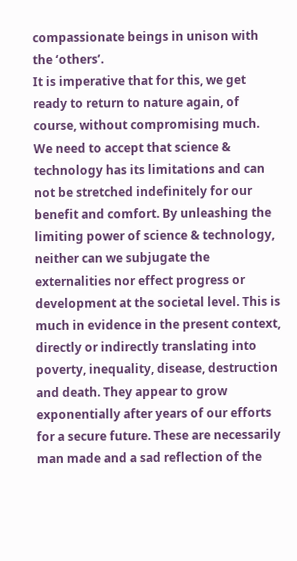compassionate beings in unison with the ‘others’.
It is imperative that for this, we get ready to return to nature again, of course, without compromising much. We need to accept that science & technology has its limitations and can not be stretched indefinitely for our benefit and comfort. By unleashing the limiting power of science & technology, neither can we subjugate the externalities nor effect progress or development at the societal level. This is much in evidence in the present context, directly or indirectly translating into poverty, inequality, disease, destruction and death. They appear to grow exponentially after years of our efforts for a secure future. These are necessarily man made and a sad reflection of the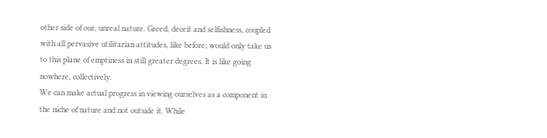other side of our, unreal nature. Greed, deceit and selfishness, coupled with all pervasive utilitarian attitudes, like before; would only take us to this plane of emptiness in still greater degrees. It is like going nowhere, collectively.
We can make actual progress in viewing ourselves as a component in the niche of nature and not outside it. While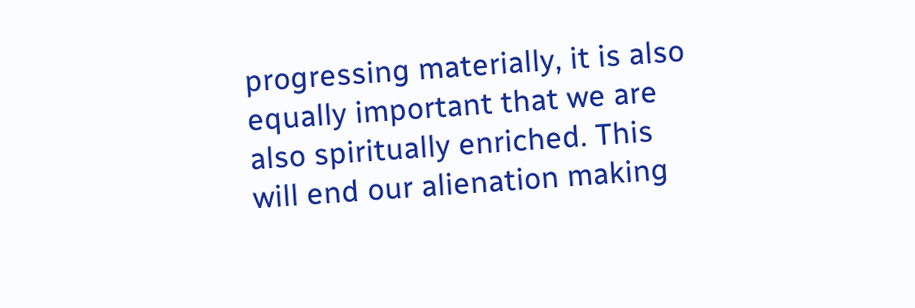progressing materially, it is also equally important that we are also spiritually enriched. This will end our alienation making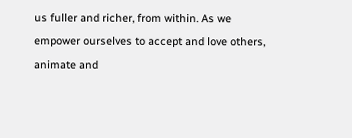us fuller and richer, from within. As we empower ourselves to accept and love others, animate and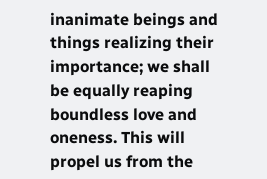inanimate beings and things realizing their importance; we shall be equally reaping boundless love and oneness. This will propel us from the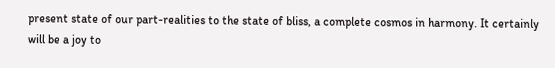present state of our part-realities to the state of bliss, a complete cosmos in harmony. It certainly will be a joy to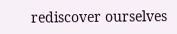rediscover ourselves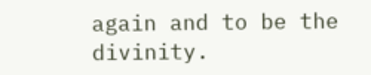again and to be the divinity.